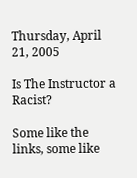Thursday, April 21, 2005

Is The Instructor a Racist?

Some like the links, some like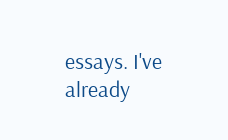essays. I've already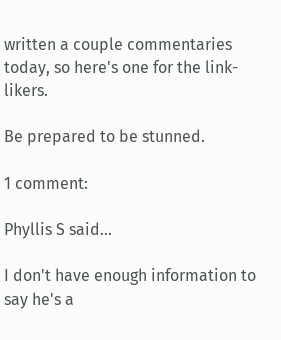written a couple commentaries today, so here's one for the link-likers.

Be prepared to be stunned.

1 comment:

Phyllis S said...

I don't have enough information to say he's a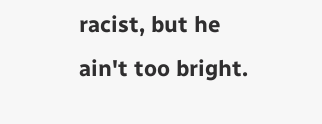racist, but he ain't too bright.